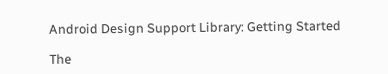Android Design Support Library: Getting Started

The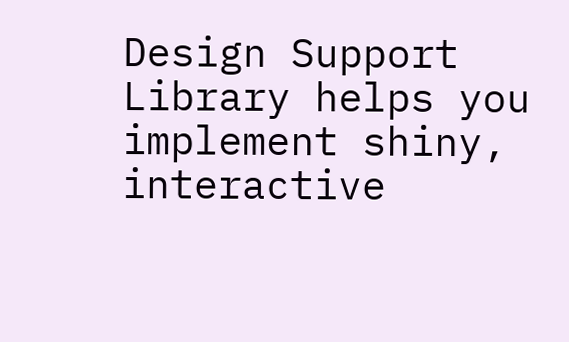Design Support Library helps you implement shiny, interactive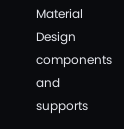Material Design components and supports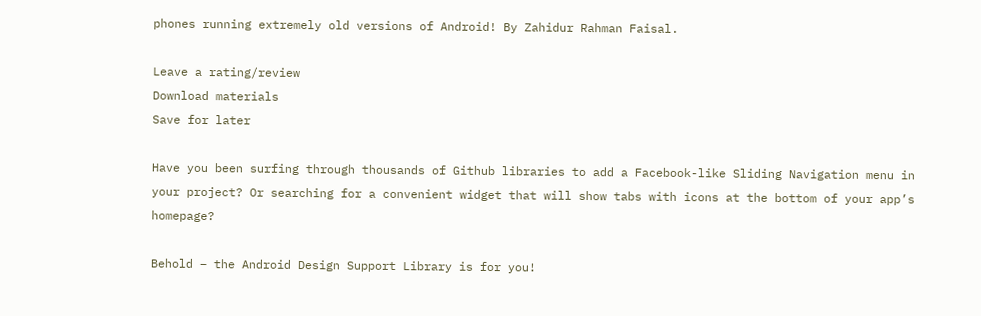phones running extremely old versions of Android! By Zahidur Rahman Faisal.

Leave a rating/review
Download materials
Save for later

Have you been surfing through thousands of Github libraries to add a Facebook-like Sliding Navigation menu in your project? Or searching for a convenient widget that will show tabs with icons at the bottom of your app’s homepage?

Behold – the Android Design Support Library is for you!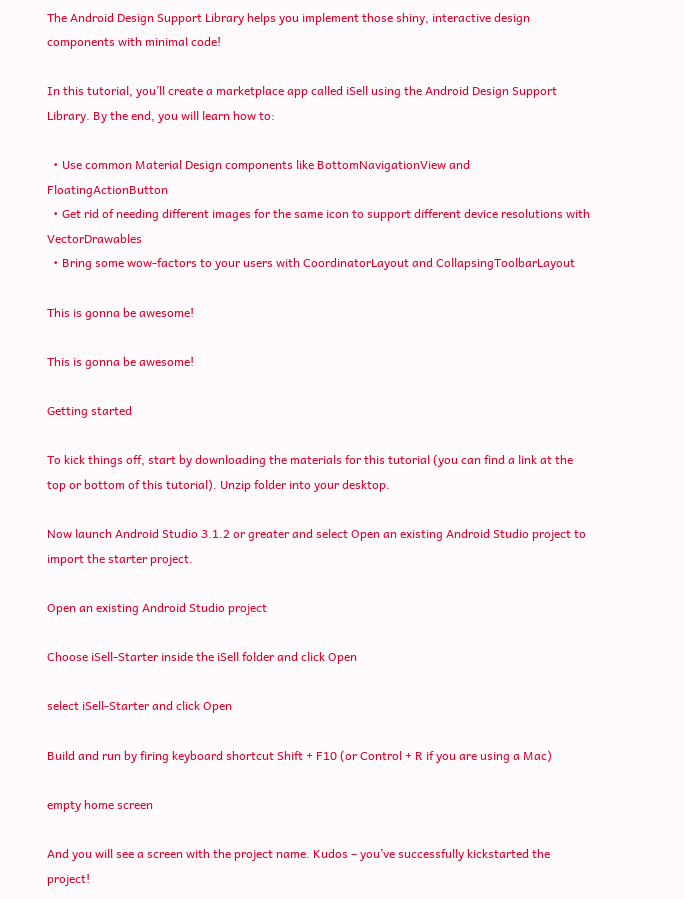The Android Design Support Library helps you implement those shiny, interactive design components with minimal code!

In this tutorial, you’ll create a marketplace app called iSell using the Android Design Support Library. By the end, you will learn how to:

  • Use common Material Design components like BottomNavigationView and FloatingActionButton
  • Get rid of needing different images for the same icon to support different device resolutions with VectorDrawables
  • Bring some wow-factors to your users with CoordinatorLayout and CollapsingToolbarLayout

This is gonna be awesome!

This is gonna be awesome!

Getting started

To kick things off, start by downloading the materials for this tutorial (you can find a link at the top or bottom of this tutorial). Unzip folder into your desktop.

Now launch Android Studio 3.1.2 or greater and select Open an existing Android Studio project to import the starter project.

Open an existing Android Studio project

Choose iSell-Starter inside the iSell folder and click Open

select iSell-Starter and click Open

Build and run by firing keyboard shortcut Shift + F10 (or Control + R if you are using a Mac)

empty home screen

And you will see a screen with the project name. Kudos – you’ve successfully kickstarted the project!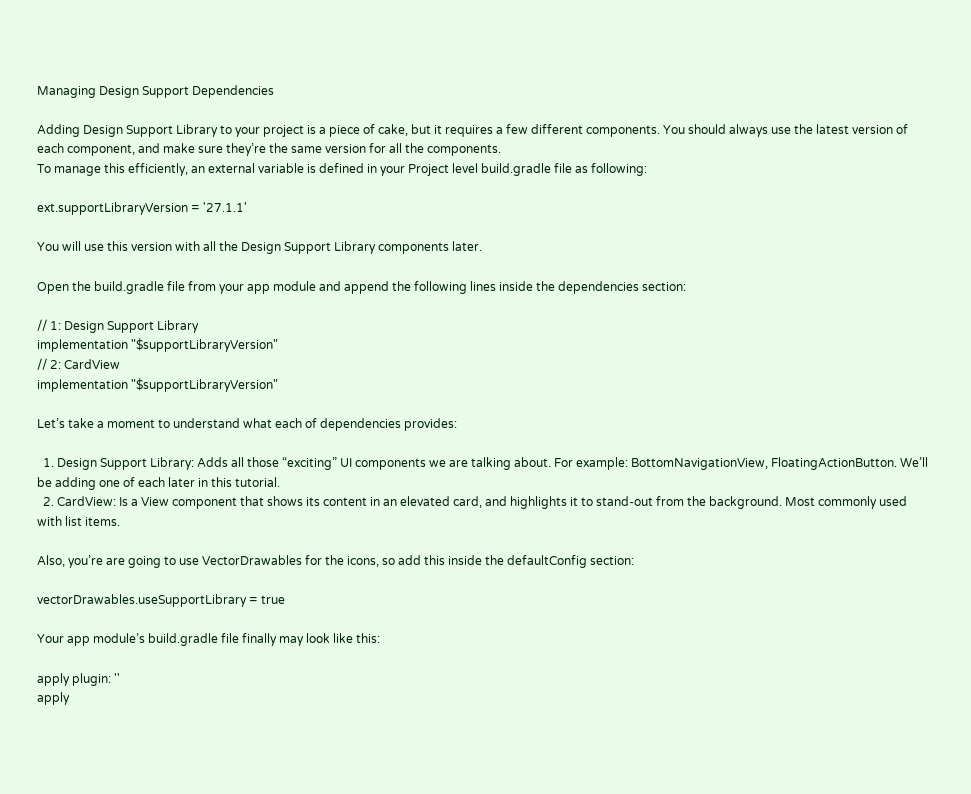Managing Design Support Dependencies

Adding Design Support Library to your project is a piece of cake, but it requires a few different components. You should always use the latest version of each component, and make sure they’re the same version for all the components.
To manage this efficiently, an external variable is defined in your Project level build.gradle file as following:

ext.supportLibraryVersion = '27.1.1'

You will use this version with all the Design Support Library components later.

Open the build.gradle file from your app module and append the following lines inside the dependencies section:

// 1: Design Support Library
implementation "$supportLibraryVersion"
// 2: CardView
implementation "$supportLibraryVersion"

Let’s take a moment to understand what each of dependencies provides:

  1. Design Support Library: Adds all those “exciting” UI components we are talking about. For example: BottomNavigationView, FloatingActionButton. We’ll be adding one of each later in this tutorial.
  2. CardView: Is a View component that shows its content in an elevated card, and highlights it to stand-out from the background. Most commonly used with list items.

Also, you’re are going to use VectorDrawables for the icons, so add this inside the defaultConfig section:

vectorDrawables.useSupportLibrary = true

Your app module’s build.gradle file finally may look like this:

apply plugin: ''
apply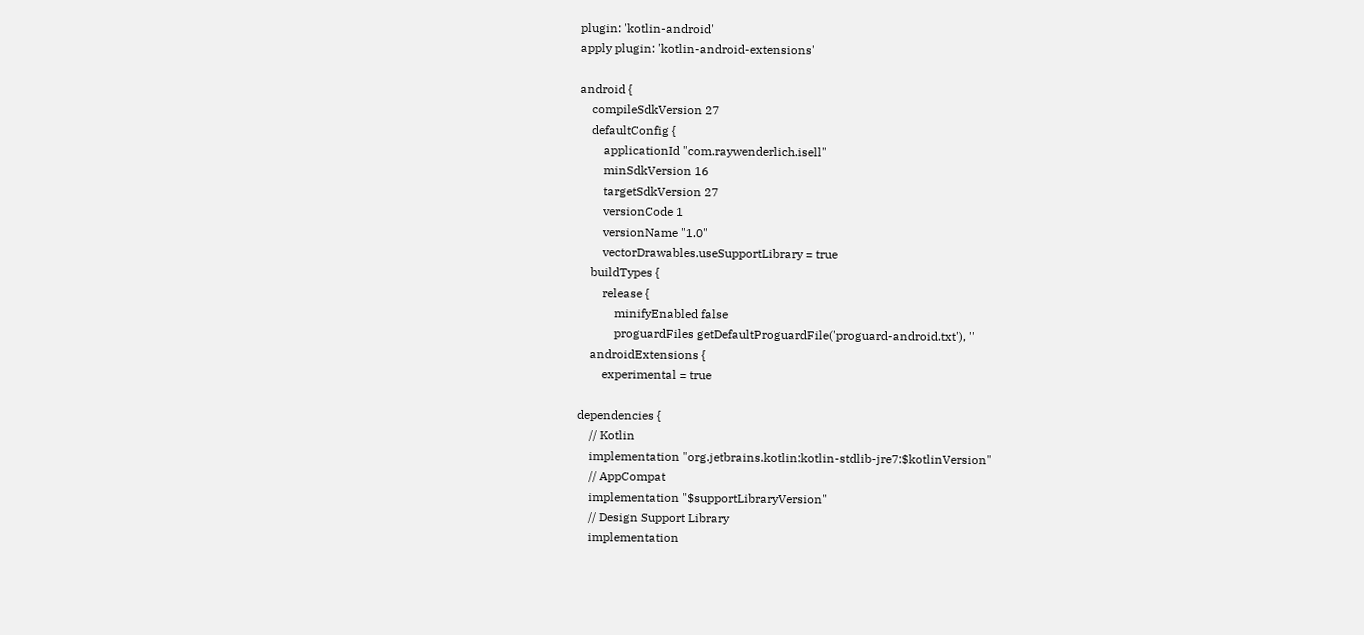plugin: 'kotlin-android'
apply plugin: 'kotlin-android-extensions'

android {
    compileSdkVersion 27
    defaultConfig {
        applicationId "com.raywenderlich.isell"
        minSdkVersion 16
        targetSdkVersion 27
        versionCode 1
        versionName "1.0"
        vectorDrawables.useSupportLibrary = true
    buildTypes {
        release {
            minifyEnabled false
            proguardFiles getDefaultProguardFile('proguard-android.txt'), ''
    androidExtensions {
        experimental = true

dependencies {
    // Kotlin
    implementation "org.jetbrains.kotlin:kotlin-stdlib-jre7:$kotlinVersion"
    // AppCompat
    implementation "$supportLibraryVersion"
    // Design Support Library
    implementation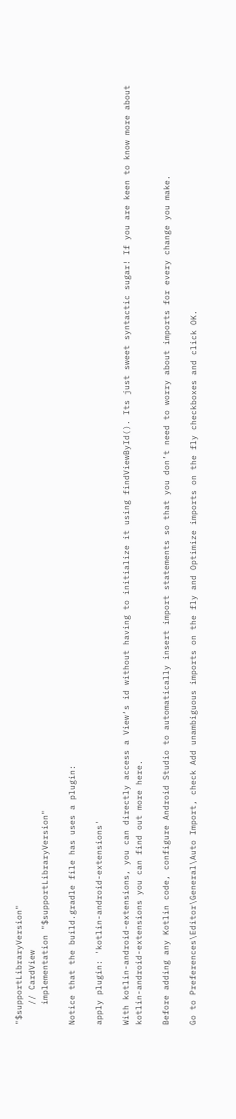"$supportLibraryVersion"
    // CardView
    implementation "$supportLibraryVersion"

Notice that the build.gradle file has uses a plugin:

apply plugin: 'kotlin-android-extensions'

With kotlin-android-extensions, you can directly access a View‘s id without having to initialize it using findViewById(). Its just sweet syntactic sugar! If you are keen to know more about kotlin-android-extensions you can find out more here.

Before adding any Kotlin code, configure Android Studio to automatically insert import statements so that you don’t need to worry about imports for every change you make.

Go to Preferences\Editor\General\Auto Import, check Add unambiguous imports on the fly and Optimize imports on the fly checkboxes and click OK.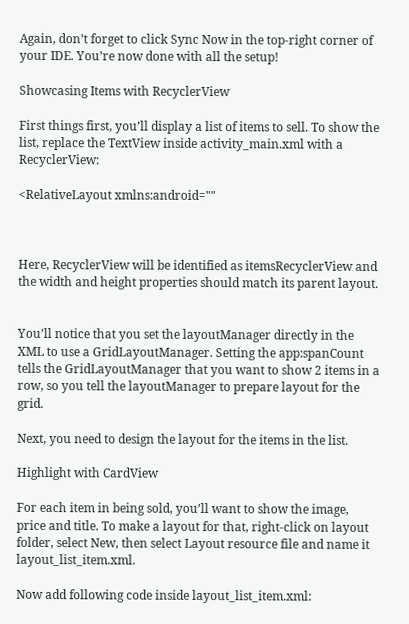Again, don’t forget to click Sync Now in the top-right corner of your IDE. You’re now done with all the setup!

Showcasing Items with RecyclerView

First things first, you’ll display a list of items to sell. To show the list, replace the TextView inside activity_main.xml with a RecyclerView:

<RelativeLayout xmlns:android=""



Here, RecyclerView will be identified as itemsRecyclerView and the width and height properties should match its parent layout.


You’ll notice that you set the layoutManager directly in the XML to use a GridLayoutManager. Setting the app:spanCount tells the GridLayoutManager that you want to show 2 items in a row, so you tell the layoutManager to prepare layout for the grid.

Next, you need to design the layout for the items in the list.

Highlight with CardView

For each item in being sold, you’ll want to show the image, price and title. To make a layout for that, right-click on layout folder, select New, then select Layout resource file and name it layout_list_item.xml.

Now add following code inside layout_list_item.xml: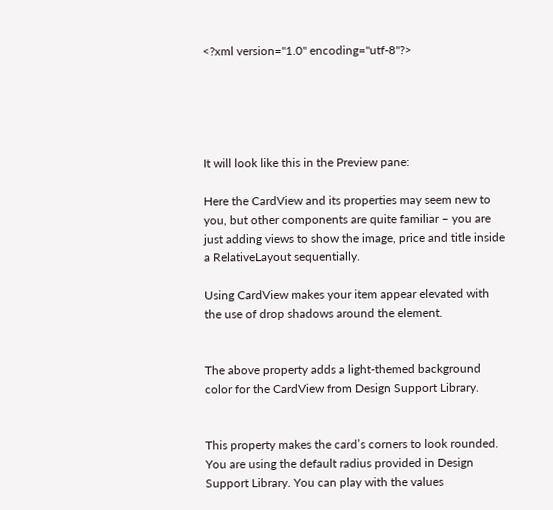<?xml version="1.0" encoding="utf-8"?>





It will look like this in the Preview pane:

Here the CardView and its properties may seem new to you, but other components are quite familiar – you are just adding views to show the image, price and title inside a RelativeLayout sequentially.

Using CardView makes your item appear elevated with the use of drop shadows around the element.


The above property adds a light-themed background color for the CardView from Design Support Library.


This property makes the card’s corners to look rounded. You are using the default radius provided in Design Support Library. You can play with the values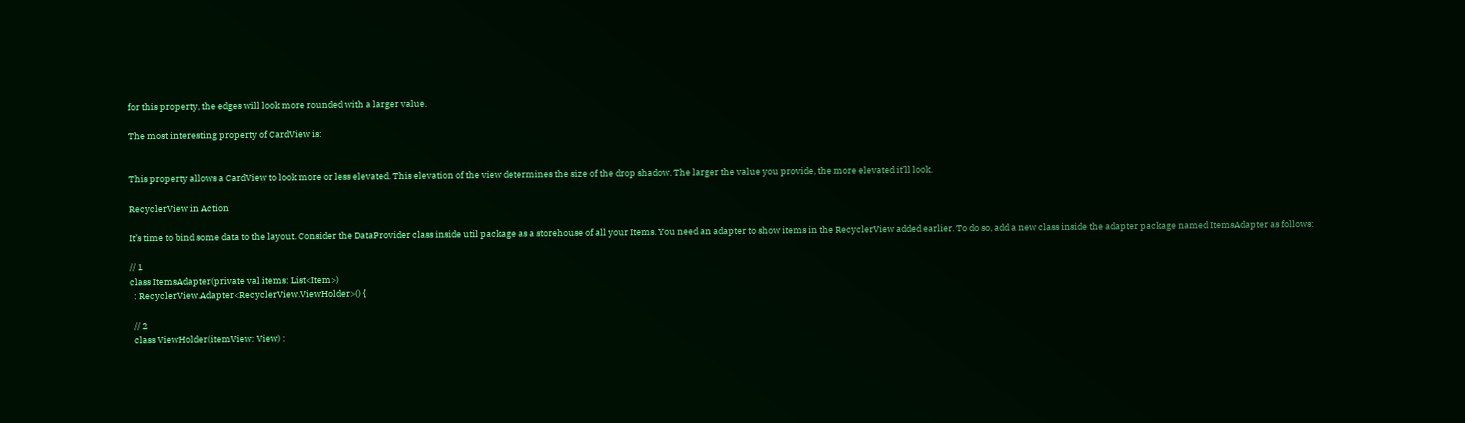for this property, the edges will look more rounded with a larger value.

The most interesting property of CardView is:


This property allows a CardView to look more or less elevated. This elevation of the view determines the size of the drop shadow. The larger the value you provide, the more elevated it’ll look.

RecyclerView in Action

It’s time to bind some data to the layout. Consider the DataProvider class inside util package as a storehouse of all your Items. You need an adapter to show items in the RecyclerView added earlier. To do so, add a new class inside the adapter package named ItemsAdapter as follows:

// 1
class ItemsAdapter(private val items: List<Item>)
  : RecyclerView.Adapter<RecyclerView.ViewHolder>() {

  // 2
  class ViewHolder(itemView: View) :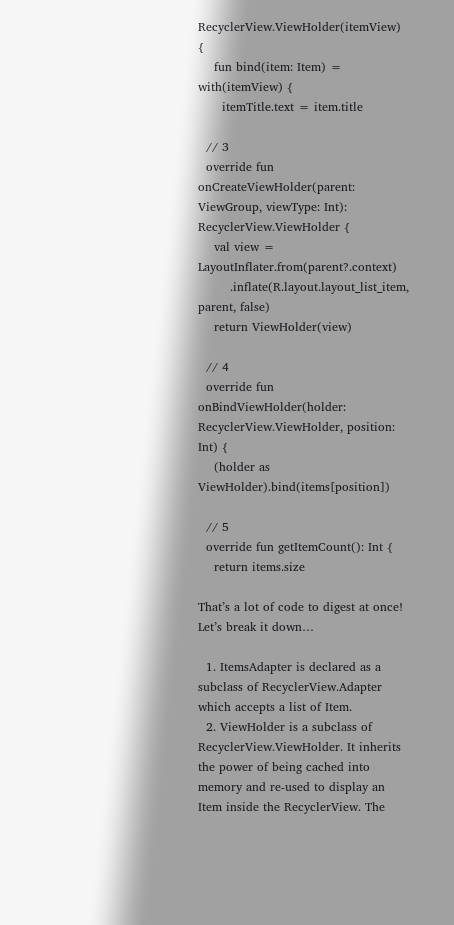RecyclerView.ViewHolder(itemView) {
    fun bind(item: Item) = with(itemView) {
      itemTitle.text = item.title

  // 3
  override fun onCreateViewHolder(parent: ViewGroup, viewType: Int): RecyclerView.ViewHolder {
    val view = LayoutInflater.from(parent?.context)
        .inflate(R.layout.layout_list_item, parent, false)
    return ViewHolder(view)

  // 4
  override fun onBindViewHolder(holder: RecyclerView.ViewHolder, position: Int) {
    (holder as ViewHolder).bind(items[position])

  // 5
  override fun getItemCount(): Int {
    return items.size

That’s a lot of code to digest at once! Let’s break it down…

  1. ItemsAdapter is declared as a subclass of RecyclerView.Adapter which accepts a list of Item.
  2. ViewHolder is a subclass of RecyclerView.ViewHolder. It inherits the power of being cached into memory and re-used to display an Item inside the RecyclerView. The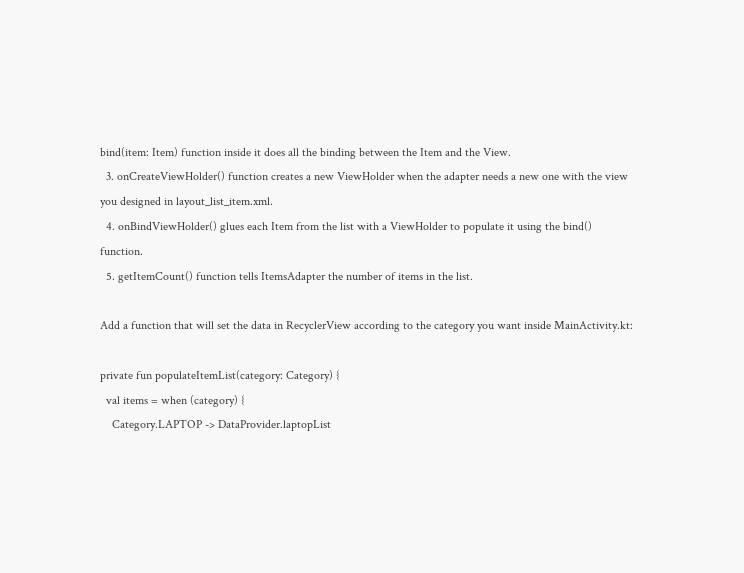bind(item: Item) function inside it does all the binding between the Item and the View.
  3. onCreateViewHolder() function creates a new ViewHolder when the adapter needs a new one with the view you designed in layout_list_item.xml.
  4. onBindViewHolder() glues each Item from the list with a ViewHolder to populate it using the bind() function.
  5. getItemCount() function tells ItemsAdapter the number of items in the list.

Add a function that will set the data in RecyclerView according to the category you want inside MainActivity.kt:

private fun populateItemList(category: Category) {
  val items = when (category) {
    Category.LAPTOP -> DataProvider.laptopList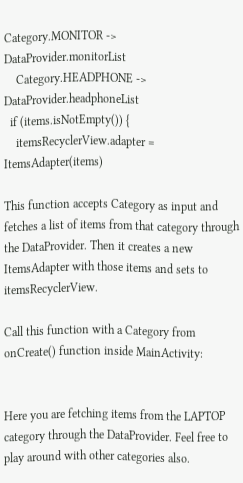Category.MONITOR -> DataProvider.monitorList
    Category.HEADPHONE -> DataProvider.headphoneList
  if (items.isNotEmpty()) {
    itemsRecyclerView.adapter = ItemsAdapter(items)

This function accepts Category as input and fetches a list of items from that category through the DataProvider. Then it creates a new ItemsAdapter with those items and sets to itemsRecyclerView.

Call this function with a Category from onCreate() function inside MainActivity:


Here you are fetching items from the LAPTOP category through the DataProvider. Feel free to play around with other categories also.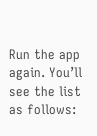Run the app again. You’ll see the list as follows: